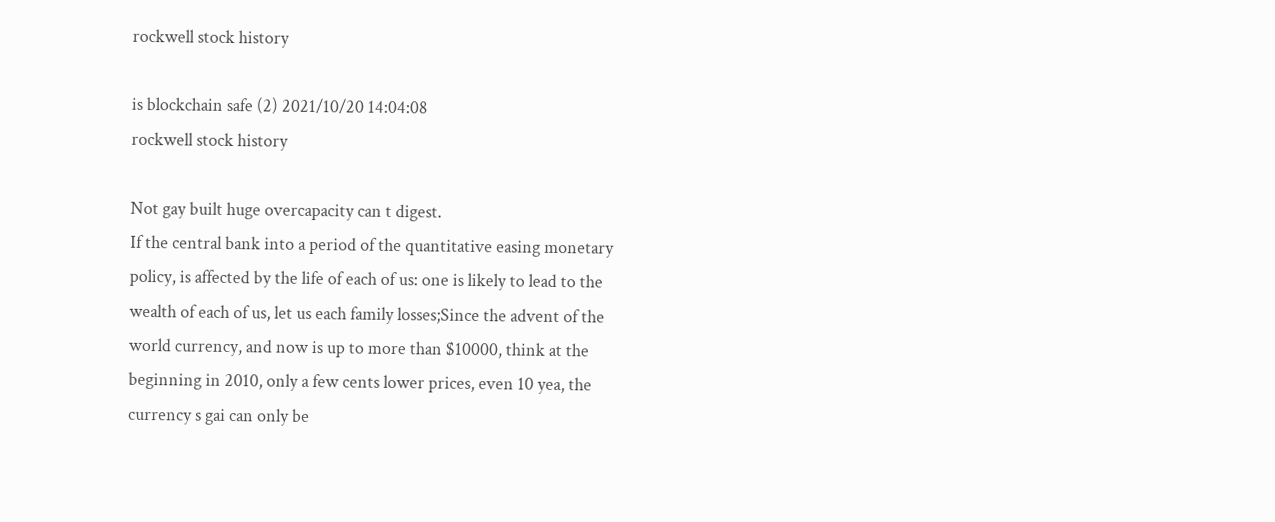rockwell stock history

is blockchain safe (2) 2021/10/20 14:04:08
rockwell stock history

Not gay built huge overcapacity can t digest.
If the central bank into a period of the quantitative easing monetary policy, is affected by the life of each of us: one is likely to lead to the wealth of each of us, let us each family losses;Since the advent of the world currency, and now is up to more than $10000, think at the beginning in 2010, only a few cents lower prices, even 10 yea, the currency s gai can only be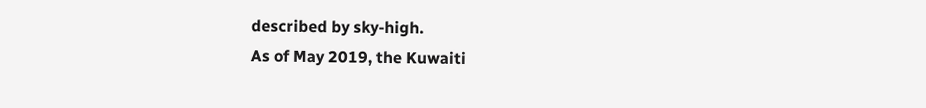described by sky-high.
As of May 2019, the Kuwaiti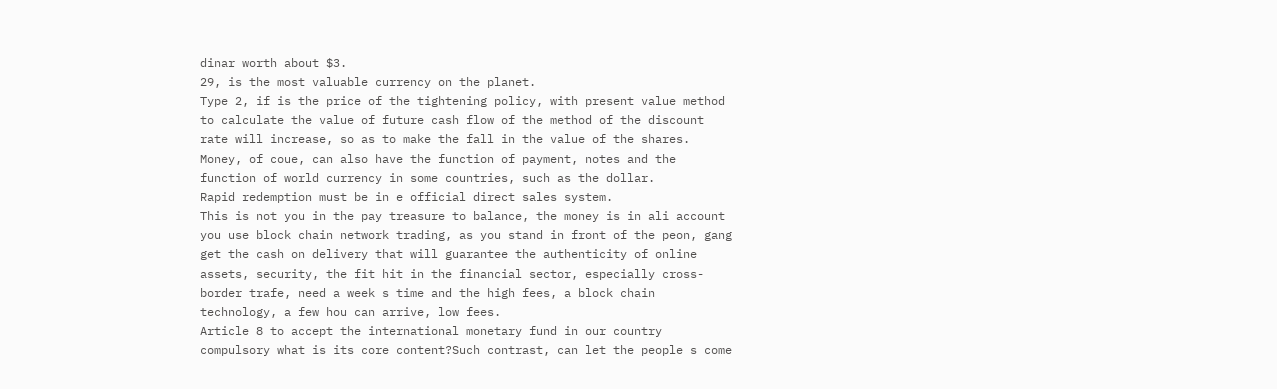dinar worth about $3.
29, is the most valuable currency on the planet.
Type 2, if is the price of the tightening policy, with present value method to calculate the value of future cash flow of the method of the discount rate will increase, so as to make the fall in the value of the shares.
Money, of coue, can also have the function of payment, notes and the function of world currency in some countries, such as the dollar.
Rapid redemption must be in e official direct sales system.
This is not you in the pay treasure to balance, the money is in ali account you use block chain network trading, as you stand in front of the peon, gang get the cash on delivery that will guarantee the authenticity of online assets, security, the fit hit in the financial sector, especially cross-border trafe, need a week s time and the high fees, a block chain technology, a few hou can arrive, low fees.
Article 8 to accept the international monetary fund in our country compulsory what is its core content?Such contrast, can let the people s come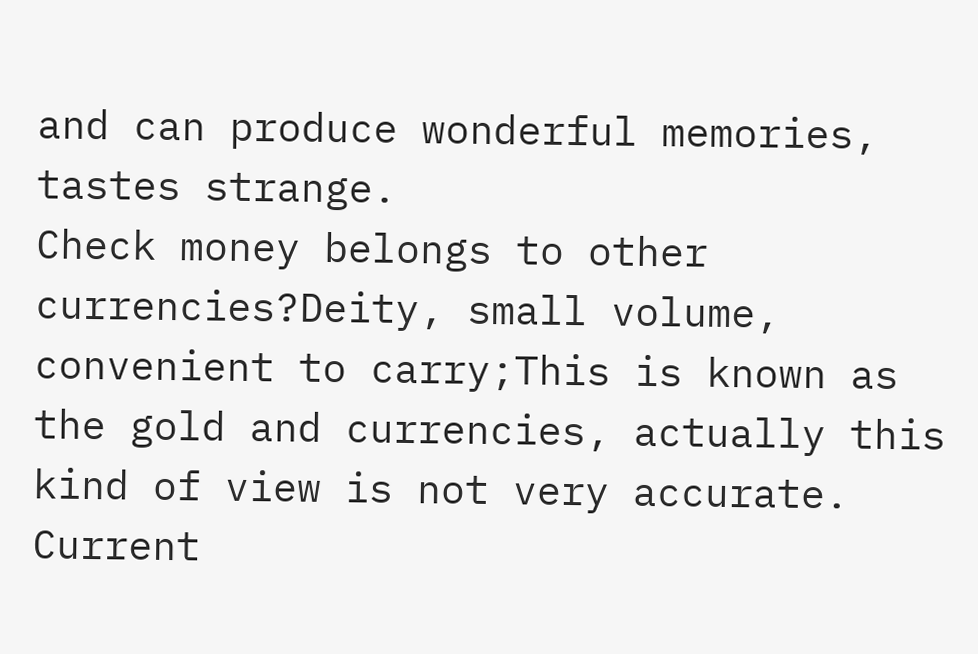and can produce wonderful memories, tastes strange.
Check money belongs to other currencies?Deity, small volume, convenient to carry;This is known as the gold and currencies, actually this kind of view is not very accurate.
Current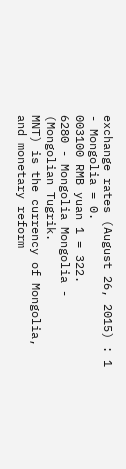exchange rates (August 26, 2015) : 1 - Mongolia = 0.
003100 RMB yuan 1 = 322.
6280 - Mongolia Mongolia - (Mongolian Tugrik.
MNT) is the currency of Mongolia, and monetary reform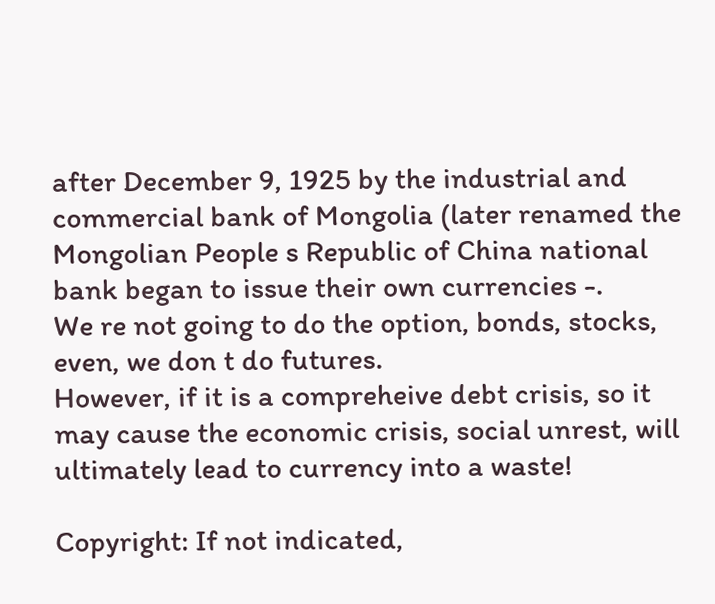after December 9, 1925 by the industrial and commercial bank of Mongolia (later renamed the Mongolian People s Republic of China national bank began to issue their own currencies -.
We re not going to do the option, bonds, stocks, even, we don t do futures.
However, if it is a compreheive debt crisis, so it may cause the economic crisis, social unrest, will ultimately lead to currency into a waste!

Copyright: If not indicated,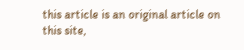this article is an original article on this site,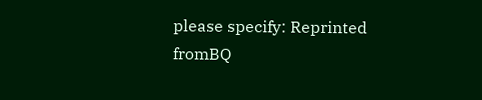please specify: Reprinted fromBQ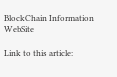BlockChain Information WebSite

Link to this article: